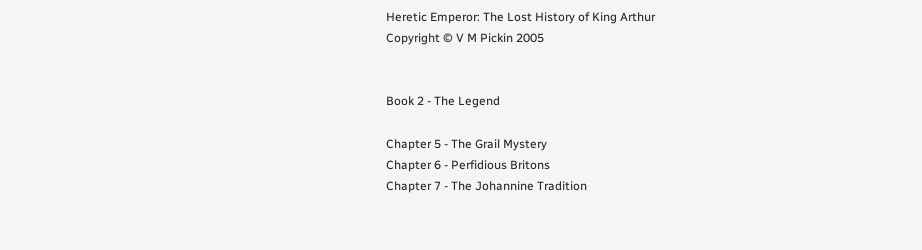Heretic Emperor: The Lost History of King Arthur
Copyright © V M Pickin 2005


Book 2 - The Legend

Chapter 5 - The Grail Mystery
Chapter 6 - Perfidious Britons
Chapter 7 - The Johannine Tradition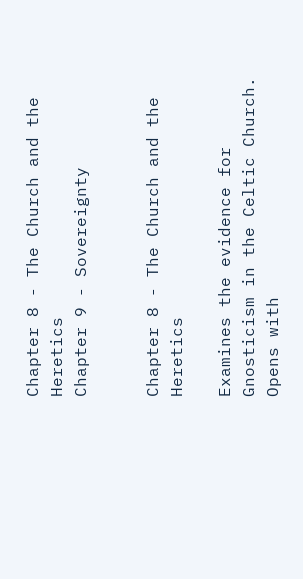Chapter 8 - The Church and the Heretics
Chapter 9 - Sovereignty


Chapter 8 - The Church and the Heretics

Examines the evidence for Gnosticism in the Celtic Church. Opens with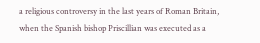a religious controversy in the last years of Roman Britain, when the Spanish bishop Priscillian was executed as a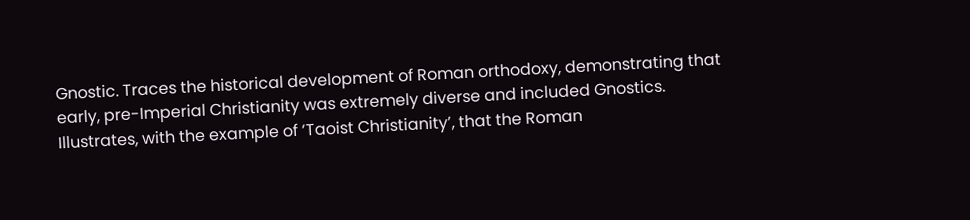Gnostic. Traces the historical development of Roman orthodoxy, demonstrating that early, pre-Imperial Christianity was extremely diverse and included Gnostics. Illustrates, with the example of ‘Taoist Christianity’, that the Roman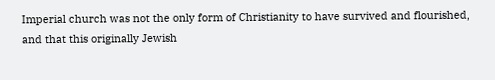Imperial church was not the only form of Christianity to have survived and flourished, and that this originally Jewish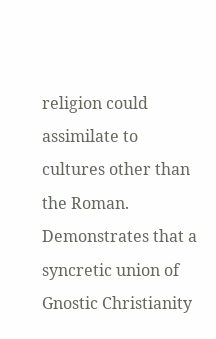religion could assimilate to cultures other than the Roman. Demonstrates that a syncretic union of Gnostic Christianity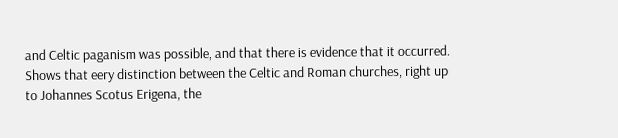and Celtic paganism was possible, and that there is evidence that it occurred. Shows that eery distinction between the Celtic and Roman churches, right up to Johannes Scotus Erigena, the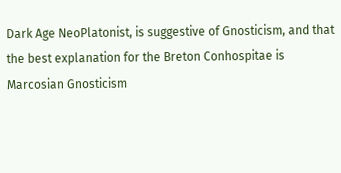Dark Age NeoPlatonist, is suggestive of Gnosticism, and that the best explanation for the Breton Conhospitae is Marcosian Gnosticism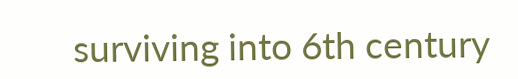surviving into 6th century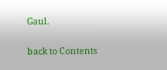Gaul.

back to Contents